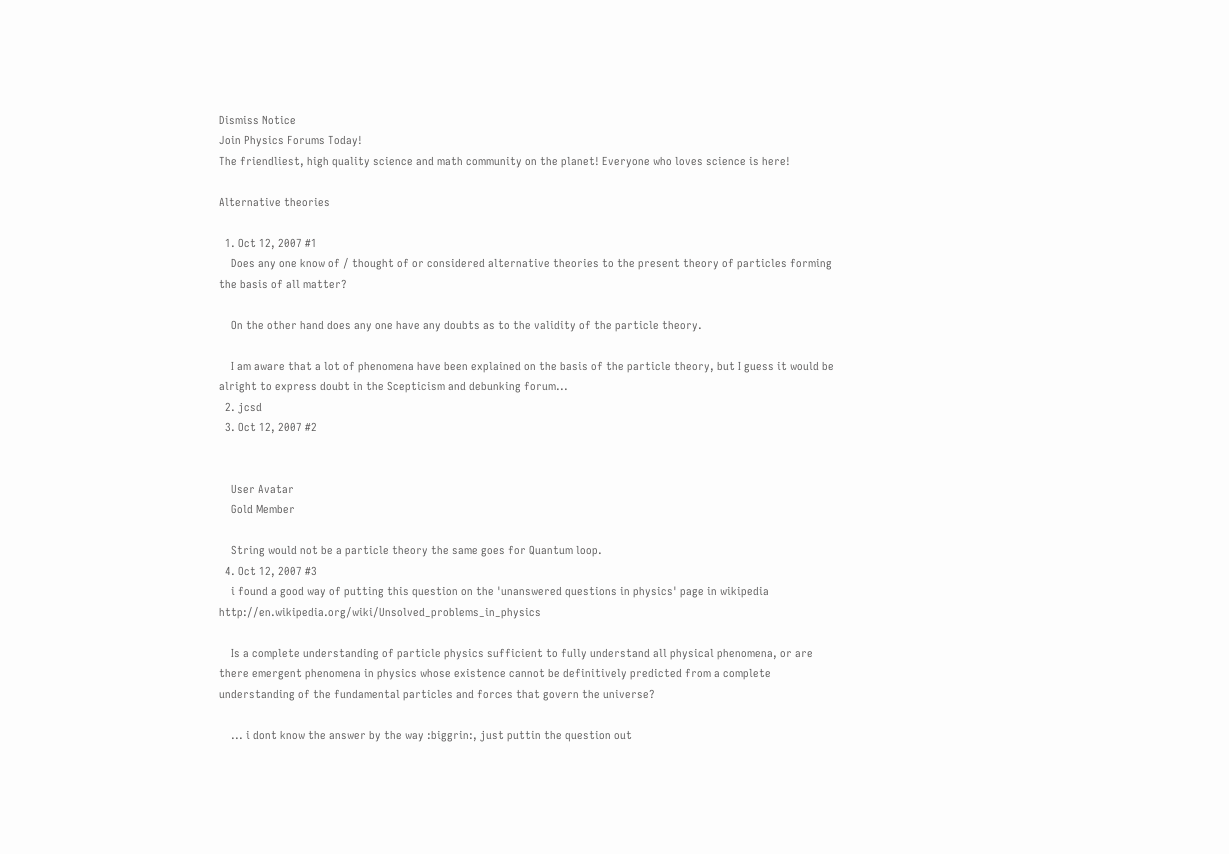Dismiss Notice
Join Physics Forums Today!
The friendliest, high quality science and math community on the planet! Everyone who loves science is here!

Alternative theories

  1. Oct 12, 2007 #1
    Does any one know of / thought of or considered alternative theories to the present theory of particles forming the basis of all matter?

    On the other hand does any one have any doubts as to the validity of the particle theory.

    I am aware that a lot of phenomena have been explained on the basis of the particle theory, but I guess it would be alright to express doubt in the Scepticism and debunking forum...
  2. jcsd
  3. Oct 12, 2007 #2


    User Avatar
    Gold Member

    String would not be a particle theory the same goes for Quantum loop.
  4. Oct 12, 2007 #3
    i found a good way of putting this question on the 'unanswered questions in physics' page in wikipedia http://en.wikipedia.org/wiki/Unsolved_problems_in_physics

    Is a complete understanding of particle physics sufficient to fully understand all physical phenomena, or are there emergent phenomena in physics whose existence cannot be definitively predicted from a complete understanding of the fundamental particles and forces that govern the universe?

    ... i dont know the answer by the way :biggrin:, just puttin the question out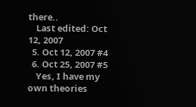there..
    Last edited: Oct 12, 2007
  5. Oct 12, 2007 #4
  6. Oct 25, 2007 #5
    Yes, I have my own theories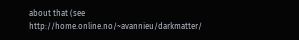about that (see http://home.online.no/~avannieu/darkmatter/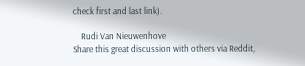check first and last link).

    Rudi Van Nieuwenhove
Share this great discussion with others via Reddit,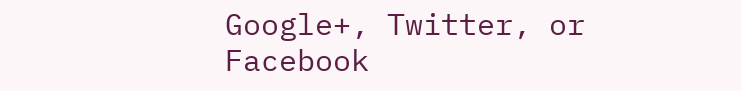Google+, Twitter, or Facebook